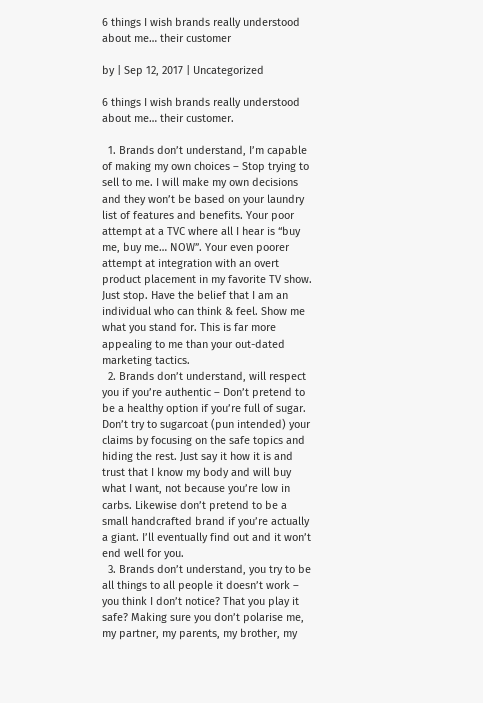6 things I wish brands really understood about me… their customer

by | Sep 12, 2017 | Uncategorized

6 things I wish brands really understood about me… their customer.

  1. Brands don’t understand, I’m capable of making my own choices – Stop trying to sell to me. I will make my own decisions and they won’t be based on your laundry list of features and benefits. Your poor attempt at a TVC where all I hear is “buy me, buy me… NOW”. Your even poorer attempt at integration with an overt product placement in my favorite TV show. Just stop. Have the belief that I am an individual who can think & feel. Show me what you stand for. This is far more appealing to me than your out-dated marketing tactics.
  2. Brands don’t understand, will respect you if you’re authentic – Don’t pretend to be a healthy option if you’re full of sugar. Don’t try to sugarcoat (pun intended) your claims by focusing on the safe topics and hiding the rest. Just say it how it is and trust that I know my body and will buy what I want, not because you’re low in carbs. Likewise don’t pretend to be a small handcrafted brand if you’re actually a giant. I’ll eventually find out and it won’t end well for you.
  3. Brands don’t understand, you try to be all things to all people it doesn’t work – you think I don’t notice? That you play it safe? Making sure you don’t polarise me, my partner, my parents, my brother, my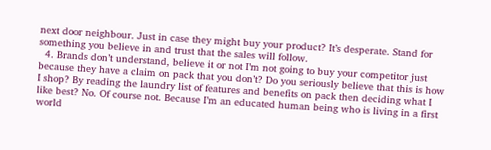next door neighbour. Just in case they might buy your product? It’s desperate. Stand for something you believe in and trust that the sales will follow.
  4. Brands don’t understand, believe it or not I’m not going to buy your competitor just because they have a claim on pack that you don’t? Do you seriously believe that this is how I shop? By reading the laundry list of features and benefits on pack then deciding what I like best? No. Of course not. Because I’m an educated human being who is living in a first world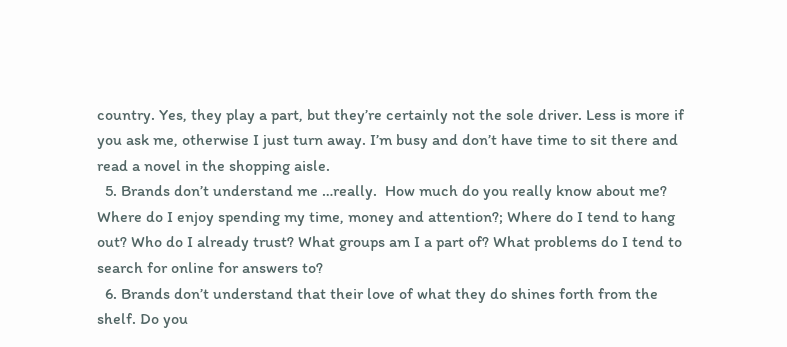country. Yes, they play a part, but they’re certainly not the sole driver. Less is more if you ask me, otherwise I just turn away. I’m busy and don’t have time to sit there and read a novel in the shopping aisle.
  5. Brands don’t understand me …really.  How much do you really know about me? Where do I enjoy spending my time, money and attention?; Where do I tend to hang out? Who do I already trust? What groups am I a part of? What problems do I tend to search for online for answers to?
  6. Brands don’t understand that their love of what they do shines forth from the shelf. Do you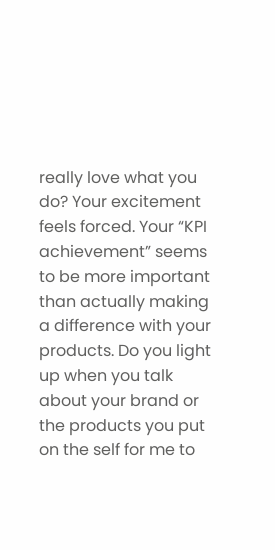really love what you do? Your excitement feels forced. Your “KPI achievement” seems to be more important than actually making a difference with your products. Do you light up when you talk about your brand or the products you put on the self for me to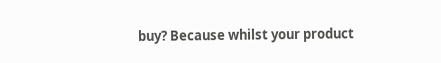buy? Because whilst your product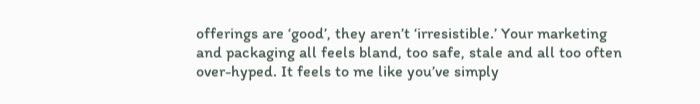offerings are ‘good’, they aren’t ‘irresistible.’ Your marketing and packaging all feels bland, too safe, stale and all too often over-hyped. It feels to me like you’ve simply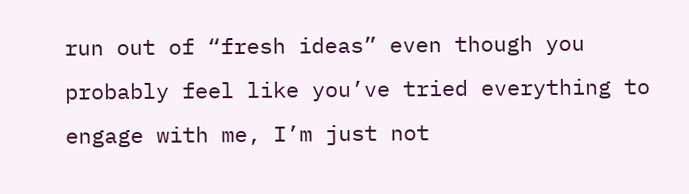run out of “fresh ideas” even though you probably feel like you’ve tried everything to engage with me, I’m just not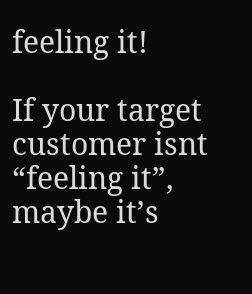feeling it!

If your target customer isnt “feeling it”, maybe it’s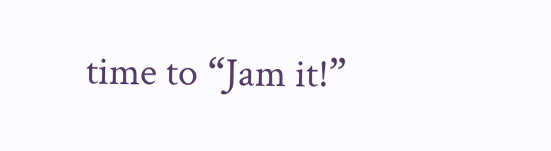time to “Jam it!”